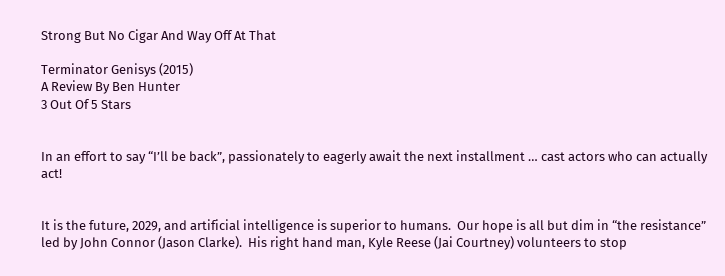Strong But No Cigar And Way Off At That

Terminator Genisys (2015)
A Review By Ben Hunter
3 Out Of 5 Stars


In an effort to say “I’ll be back”, passionately to eagerly await the next installment … cast actors who can actually act!


It is the future, 2029, and artificial intelligence is superior to humans.  Our hope is all but dim in “the resistance” led by John Connor (Jason Clarke).  His right hand man, Kyle Reese (Jai Courtney) volunteers to stop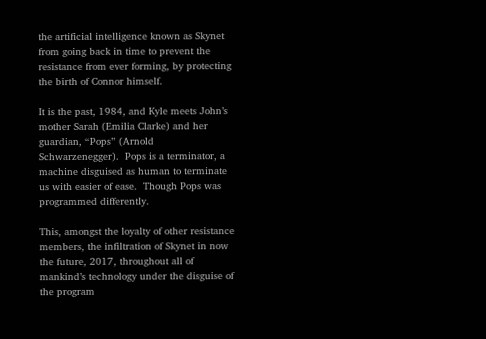the artificial intelligence known as Skynet from going back in time to prevent the resistance from ever forming, by protecting the birth of Connor himself.

It is the past, 1984, and Kyle meets John’s mother Sarah (Emilia Clarke) and her guardian, “Pops” (Arnold Schwarzenegger).  Pops is a terminator, a machine disguised as human to terminate us with easier of ease.  Though Pops was programmed differently.

This, amongst the loyalty of other resistance members, the infiltration of Skynet in now the future, 2017, throughout all of mankind’s technology under the disguise of the program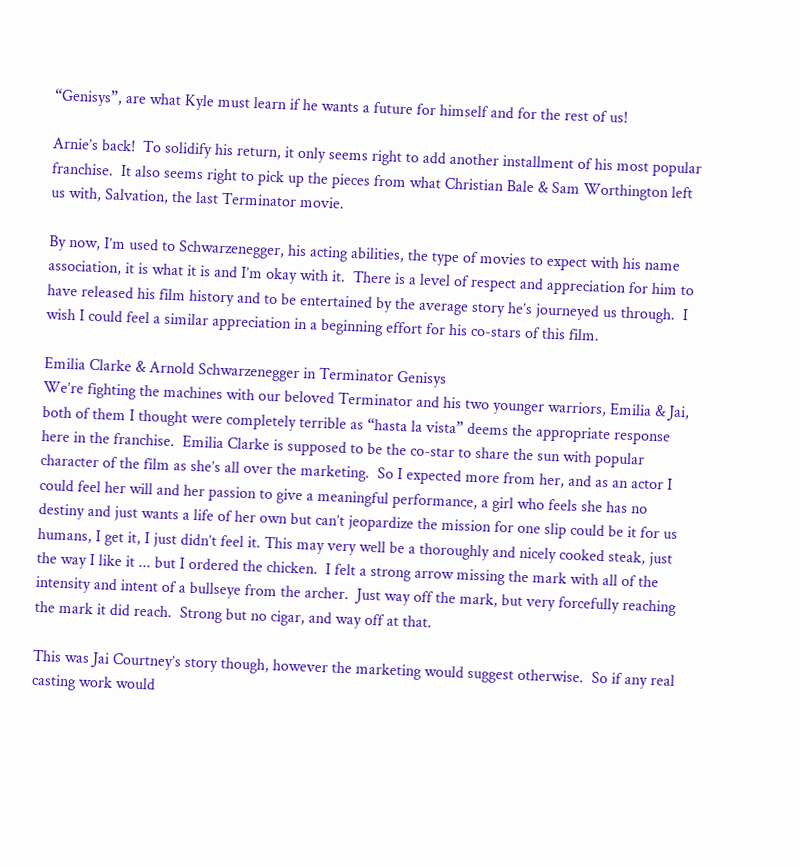“Genisys”, are what Kyle must learn if he wants a future for himself and for the rest of us!

Arnie’s back!  To solidify his return, it only seems right to add another installment of his most popular franchise.  It also seems right to pick up the pieces from what Christian Bale & Sam Worthington left us with, Salvation, the last Terminator movie.

By now, I’m used to Schwarzenegger, his acting abilities, the type of movies to expect with his name association, it is what it is and I’m okay with it.  There is a level of respect and appreciation for him to have released his film history and to be entertained by the average story he’s journeyed us through.  I wish I could feel a similar appreciation in a beginning effort for his co-stars of this film.

Emilia Clarke & Arnold Schwarzenegger in Terminator Genisys
We’re fighting the machines with our beloved Terminator and his two younger warriors, Emilia & Jai, both of them I thought were completely terrible as “hasta la vista” deems the appropriate response here in the franchise.  Emilia Clarke is supposed to be the co-star to share the sun with popular character of the film as she’s all over the marketing.  So I expected more from her, and as an actor I could feel her will and her passion to give a meaningful performance, a girl who feels she has no destiny and just wants a life of her own but can’t jeopardize the mission for one slip could be it for us humans, I get it, I just didn’t feel it. This may very well be a thoroughly and nicely cooked steak, just the way I like it ... but I ordered the chicken.  I felt a strong arrow missing the mark with all of the intensity and intent of a bullseye from the archer.  Just way off the mark, but very forcefully reaching the mark it did reach.  Strong but no cigar, and way off at that.

This was Jai Courtney’s story though, however the marketing would suggest otherwise.  So if any real casting work would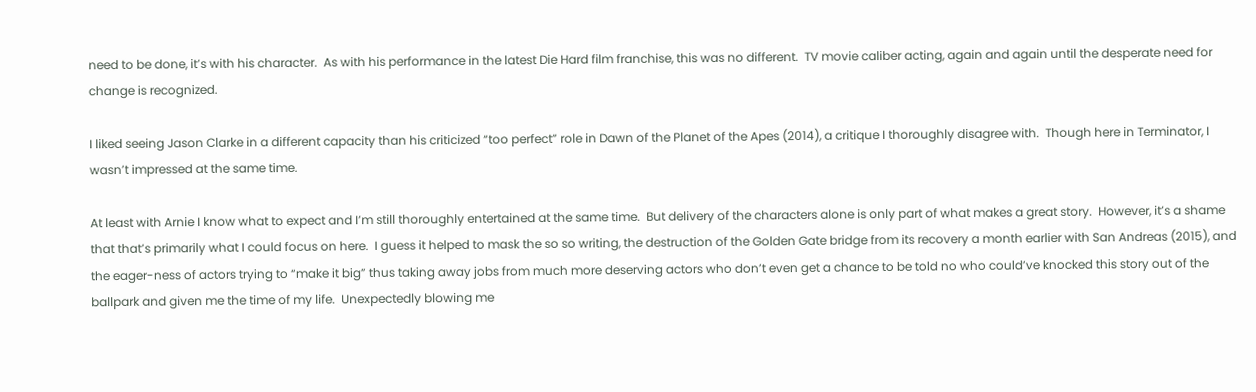need to be done, it’s with his character.  As with his performance in the latest Die Hard film franchise, this was no different.  TV movie caliber acting, again and again until the desperate need for change is recognized.

I liked seeing Jason Clarke in a different capacity than his criticized “too perfect” role in Dawn of the Planet of the Apes (2014), a critique I thoroughly disagree with.  Though here in Terminator, I wasn’t impressed at the same time.

At least with Arnie I know what to expect and I’m still thoroughly entertained at the same time.  But delivery of the characters alone is only part of what makes a great story.  However, it’s a shame that that’s primarily what I could focus on here.  I guess it helped to mask the so so writing, the destruction of the Golden Gate bridge from its recovery a month earlier with San Andreas (2015), and the eager-ness of actors trying to “make it big” thus taking away jobs from much more deserving actors who don’t even get a chance to be told no who could’ve knocked this story out of the ballpark and given me the time of my life.  Unexpectedly blowing me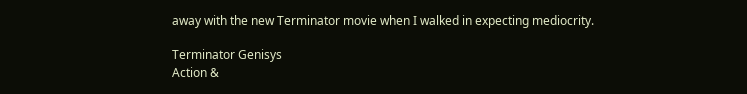away with the new Terminator movie when I walked in expecting mediocrity.

Terminator Genisys
Action &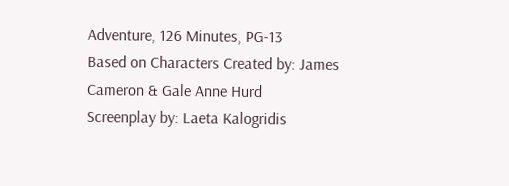Adventure, 126 Minutes, PG-13
Based on Characters Created by: James Cameron & Gale Anne Hurd
Screenplay by: Laeta Kalogridis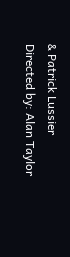& Patrick Lussier
Directed by: Alan Taylor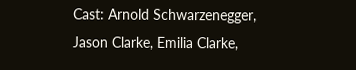Cast: Arnold Schwarzenegger, Jason Clarke, Emilia Clarke,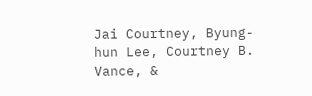Jai Courtney, Byung-hun Lee, Courtney B. Vance, &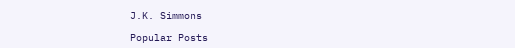J.K. Simmons

Popular Posts